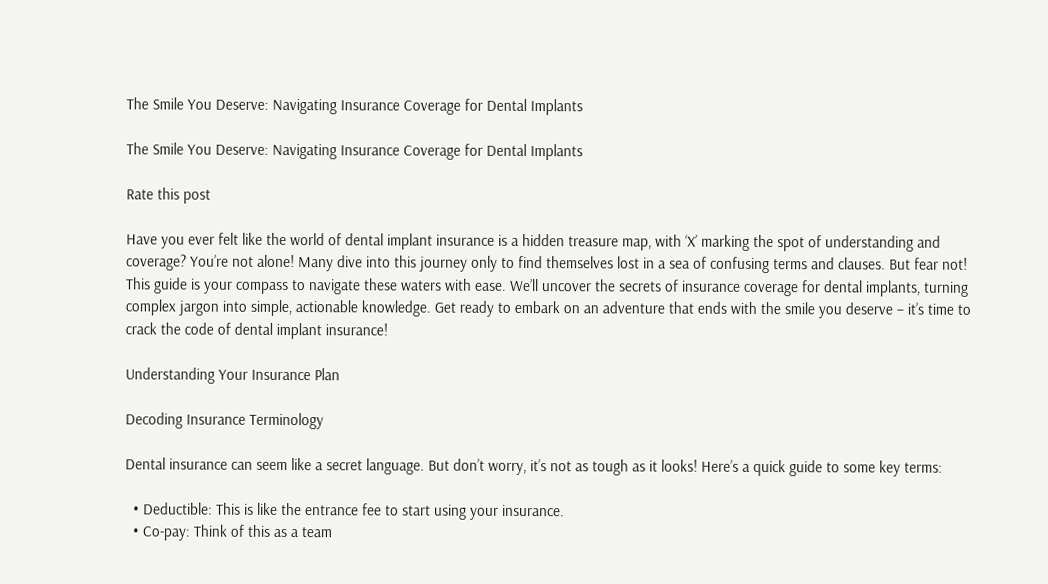The Smile You Deserve: Navigating Insurance Coverage for Dental Implants

The Smile You Deserve: Navigating Insurance Coverage for Dental Implants

Rate this post

Have you ever felt like the world of dental implant insurance is a hidden treasure map, with ‘X’ marking the spot of understanding and coverage? You’re not alone! Many dive into this journey only to find themselves lost in a sea of confusing terms and clauses. But fear not! This guide is your compass to navigate these waters with ease. We’ll uncover the secrets of insurance coverage for dental implants, turning complex jargon into simple, actionable knowledge. Get ready to embark on an adventure that ends with the smile you deserve – it’s time to crack the code of dental implant insurance!

Understanding Your Insurance Plan

Decoding Insurance Terminology

Dental insurance can seem like a secret language. But don’t worry, it’s not as tough as it looks! Here’s a quick guide to some key terms:

  • Deductible: This is like the entrance fee to start using your insurance.
  • Co-pay: Think of this as a team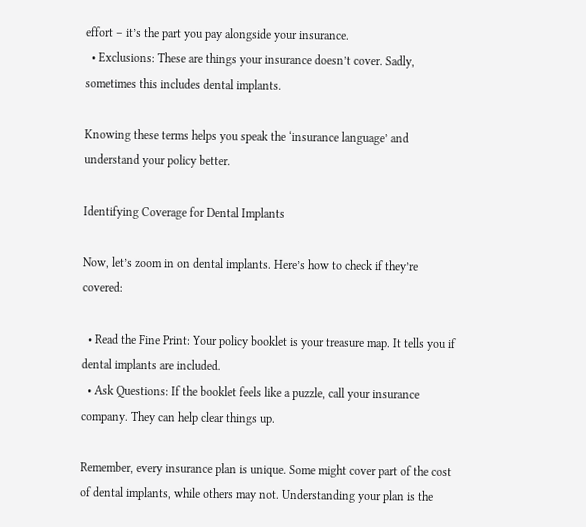effort – it’s the part you pay alongside your insurance.
  • Exclusions: These are things your insurance doesn’t cover. Sadly, sometimes this includes dental implants.

Knowing these terms helps you speak the ‘insurance language’ and understand your policy better.

Identifying Coverage for Dental Implants

Now, let’s zoom in on dental implants. Here’s how to check if they’re covered:

  • Read the Fine Print: Your policy booklet is your treasure map. It tells you if dental implants are included.
  • Ask Questions: If the booklet feels like a puzzle, call your insurance company. They can help clear things up.

Remember, every insurance plan is unique. Some might cover part of the cost of dental implants, while others may not. Understanding your plan is the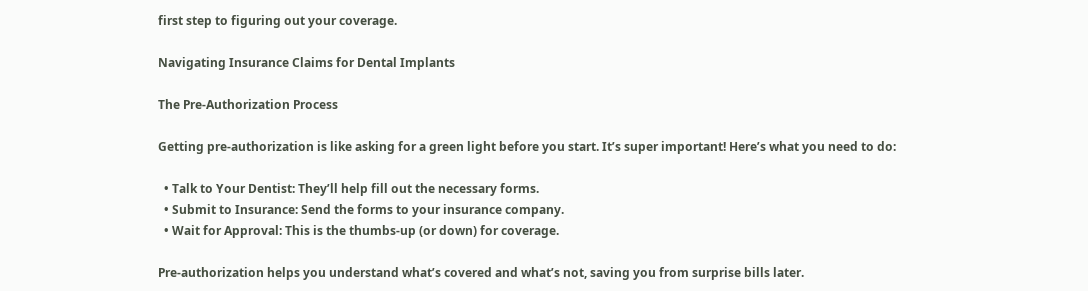first step to figuring out your coverage.

Navigating Insurance Claims for Dental Implants

The Pre-Authorization Process

Getting pre-authorization is like asking for a green light before you start. It’s super important! Here’s what you need to do:

  • Talk to Your Dentist: They’ll help fill out the necessary forms.
  • Submit to Insurance: Send the forms to your insurance company.
  • Wait for Approval: This is the thumbs-up (or down) for coverage.

Pre-authorization helps you understand what’s covered and what’s not, saving you from surprise bills later.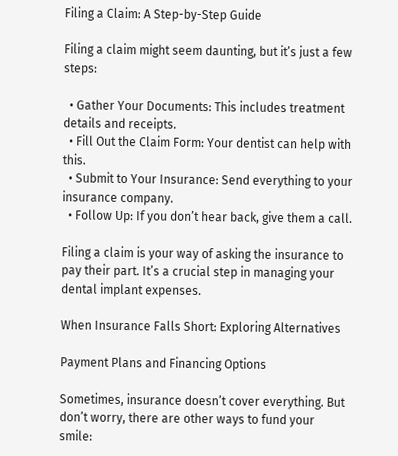Filing a Claim: A Step-by-Step Guide

Filing a claim might seem daunting, but it’s just a few steps:

  • Gather Your Documents: This includes treatment details and receipts.
  • Fill Out the Claim Form: Your dentist can help with this.
  • Submit to Your Insurance: Send everything to your insurance company.
  • Follow Up: If you don’t hear back, give them a call.

Filing a claim is your way of asking the insurance to pay their part. It’s a crucial step in managing your dental implant expenses.

When Insurance Falls Short: Exploring Alternatives

Payment Plans and Financing Options

Sometimes, insurance doesn’t cover everything. But don’t worry, there are other ways to fund your smile: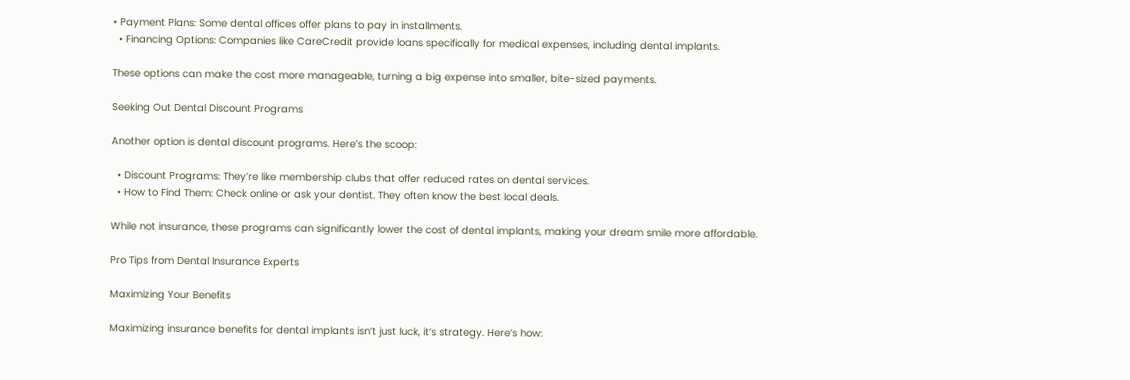• Payment Plans: Some dental offices offer plans to pay in installments.
  • Financing Options: Companies like CareCredit provide loans specifically for medical expenses, including dental implants.

These options can make the cost more manageable, turning a big expense into smaller, bite-sized payments.

Seeking Out Dental Discount Programs

Another option is dental discount programs. Here’s the scoop:

  • Discount Programs: They’re like membership clubs that offer reduced rates on dental services.
  • How to Find Them: Check online or ask your dentist. They often know the best local deals.

While not insurance, these programs can significantly lower the cost of dental implants, making your dream smile more affordable.

Pro Tips from Dental Insurance Experts

Maximizing Your Benefits

Maximizing insurance benefits for dental implants isn’t just luck, it’s strategy. Here’s how: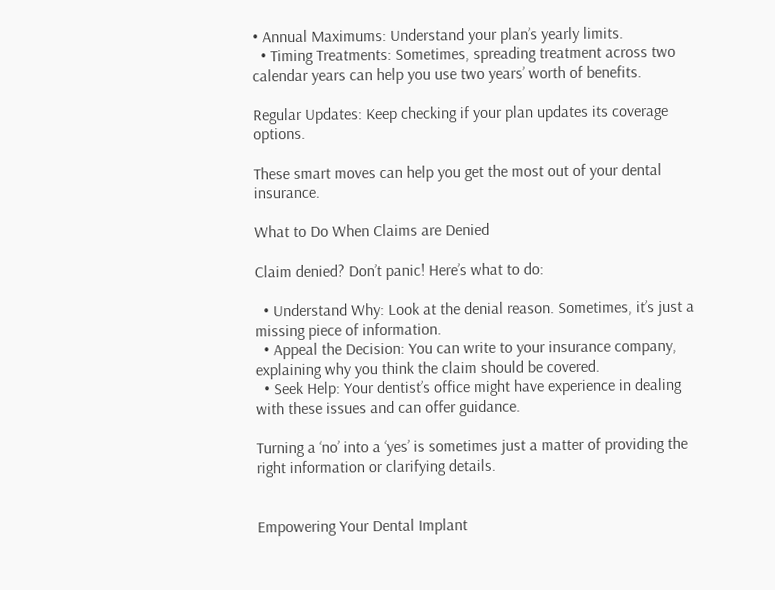• Annual Maximums: Understand your plan’s yearly limits.
  • Timing Treatments: Sometimes, spreading treatment across two calendar years can help you use two years’ worth of benefits.

Regular Updates: Keep checking if your plan updates its coverage options.

These smart moves can help you get the most out of your dental insurance.

What to Do When Claims are Denied

Claim denied? Don’t panic! Here’s what to do:

  • Understand Why: Look at the denial reason. Sometimes, it’s just a missing piece of information.
  • Appeal the Decision: You can write to your insurance company, explaining why you think the claim should be covered.
  • Seek Help: Your dentist’s office might have experience in dealing with these issues and can offer guidance.

Turning a ‘no’ into a ‘yes’ is sometimes just a matter of providing the right information or clarifying details.


Empowering Your Dental Implant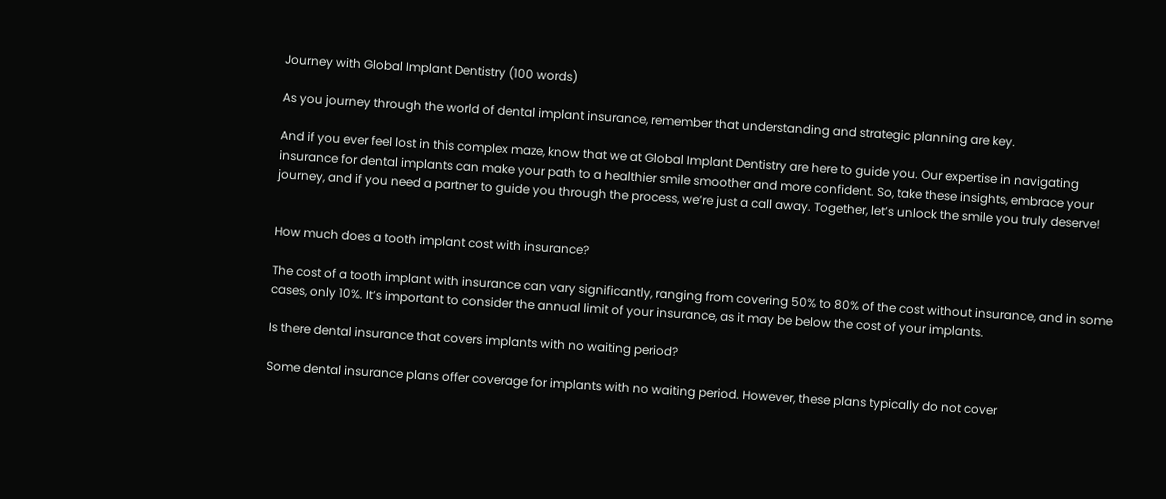Journey with Global Implant Dentistry (100 words)

As you journey through the world of dental implant insurance, remember that understanding and strategic planning are key.

And if you ever feel lost in this complex maze, know that we at Global Implant Dentistry are here to guide you. Our expertise in navigating insurance for dental implants can make your path to a healthier smile smoother and more confident. So, take these insights, embrace your journey, and if you need a partner to guide you through the process, we’re just a call away. Together, let’s unlock the smile you truly deserve!


How much does a tooth implant cost with insurance?

The cost of a tooth implant with insurance can vary significantly, ranging from covering 50% to 80% of the cost without insurance, and in some cases, only 10%. It’s important to consider the annual limit of your insurance, as it may be below the cost of your implants.

Is there dental insurance that covers implants with no waiting period?

Some dental insurance plans offer coverage for implants with no waiting period. However, these plans typically do not cover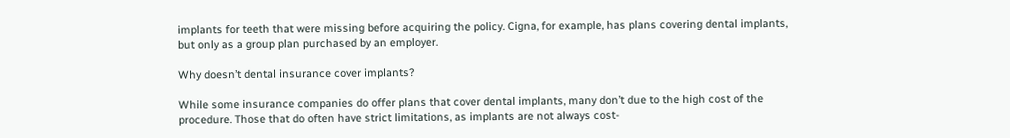implants for teeth that were missing before acquiring the policy. Cigna, for example, has plans covering dental implants, but only as a group plan purchased by an employer.

Why doesn’t dental insurance cover implants?

While some insurance companies do offer plans that cover dental implants, many don’t due to the high cost of the procedure. Those that do often have strict limitations, as implants are not always cost-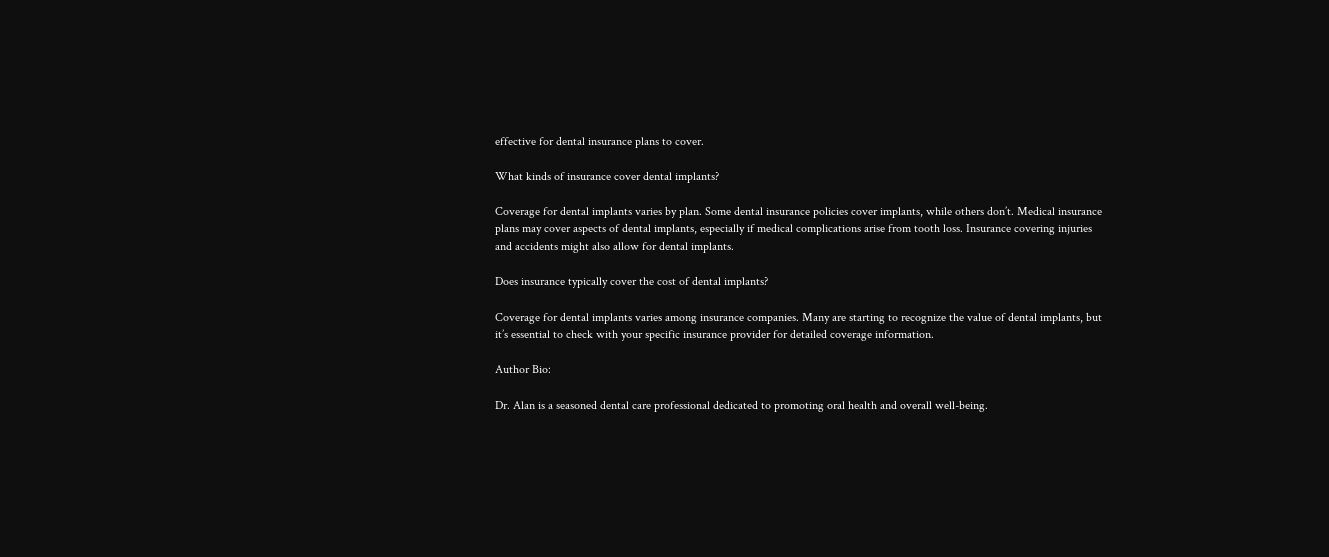effective for dental insurance plans to cover.

What kinds of insurance cover dental implants?

Coverage for dental implants varies by plan. Some dental insurance policies cover implants, while others don’t. Medical insurance plans may cover aspects of dental implants, especially if medical complications arise from tooth loss. Insurance covering injuries and accidents might also allow for dental implants.

Does insurance typically cover the cost of dental implants?

Coverage for dental implants varies among insurance companies. Many are starting to recognize the value of dental implants, but it’s essential to check with your specific insurance provider for detailed coverage information.

Author Bio:

Dr. Alan is a seasoned dental care professional dedicated to promoting oral health and overall well-being.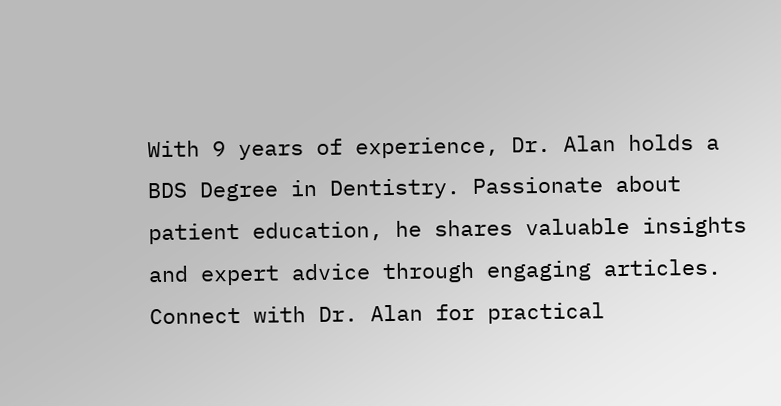With 9 years of experience, Dr. Alan holds a BDS Degree in Dentistry. Passionate about patient education, he shares valuable insights and expert advice through engaging articles. Connect with Dr. Alan for practical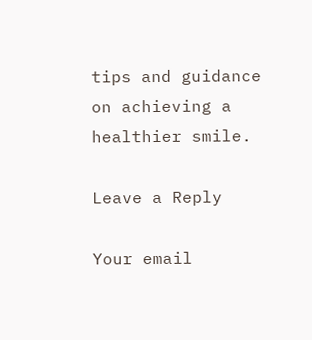tips and guidance on achieving a healthier smile.

Leave a Reply

Your email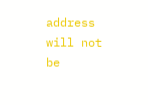address will not be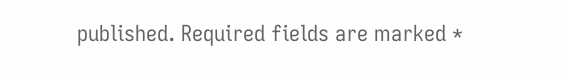published. Required fields are marked *